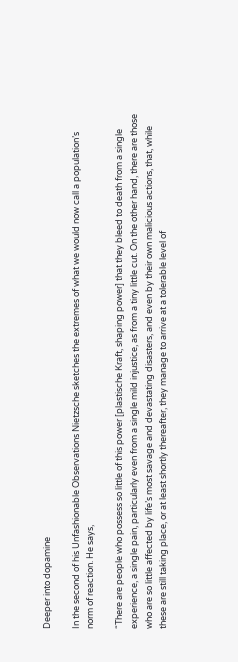Deeper into dopamine

In the second of his Unfashionable Observations Nietzsche sketches the extremes of what we would now call a population’s norm of reaction. He says,

“There are people who possess so little of this power [plastische Kraft, shaping power] that they bleed to death from a single experience, a single pain, particularly even from a single mild injustice, as from a tiny little cut. On the other hand, there are those who are so little affected by life’s most savage and devastating disasters, and even by their own malicious actions, that, while these are still taking place, or at least shortly thereafter, they manage to arrive at a tolerable level of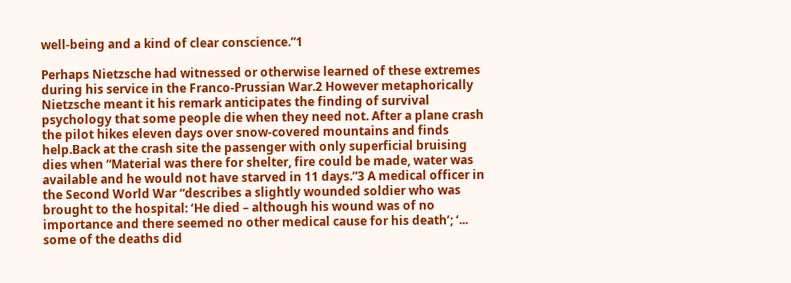well-being and a kind of clear conscience.”1

Perhaps Nietzsche had witnessed or otherwise learned of these extremes during his service in the Franco-Prussian War.2 However metaphorically Nietzsche meant it his remark anticipates the finding of survival psychology that some people die when they need not. After a plane crash the pilot hikes eleven days over snow-covered mountains and finds help.Back at the crash site the passenger with only superficial bruising dies when “Material was there for shelter, fire could be made, water was available and he would not have starved in 11 days.”3 A medical officer in the Second World War “describes a slightly wounded soldier who was brought to the hospital: ‘He died – although his wound was of no importance and there seemed no other medical cause for his death’; ‘... some of the deaths did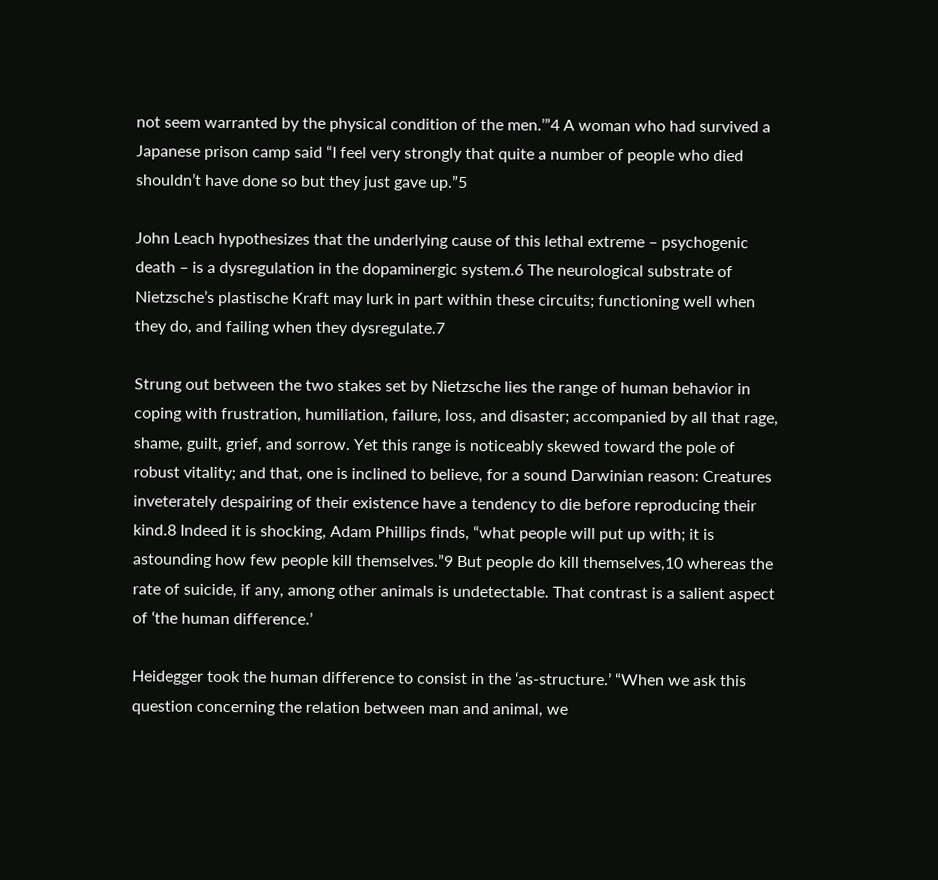not seem warranted by the physical condition of the men.’”4 A woman who had survived a Japanese prison camp said “I feel very strongly that quite a number of people who died shouldn’t have done so but they just gave up.”5

John Leach hypothesizes that the underlying cause of this lethal extreme – psychogenic death – is a dysregulation in the dopaminergic system.6 The neurological substrate of Nietzsche’s plastische Kraft may lurk in part within these circuits; functioning well when they do, and failing when they dysregulate.7

Strung out between the two stakes set by Nietzsche lies the range of human behavior in coping with frustration, humiliation, failure, loss, and disaster; accompanied by all that rage, shame, guilt, grief, and sorrow. Yet this range is noticeably skewed toward the pole of robust vitality; and that, one is inclined to believe, for a sound Darwinian reason: Creatures inveterately despairing of their existence have a tendency to die before reproducing their kind.8 Indeed it is shocking, Adam Phillips finds, “what people will put up with; it is astounding how few people kill themselves.”9 But people do kill themselves,10 whereas the rate of suicide, if any, among other animals is undetectable. That contrast is a salient aspect of ‘the human difference.’

Heidegger took the human difference to consist in the ‘as-structure.’ “When we ask this question concerning the relation between man and animal, we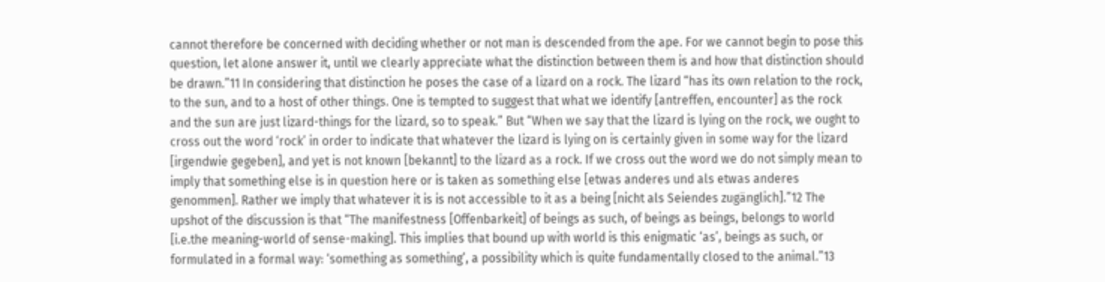cannot therefore be concerned with deciding whether or not man is descended from the ape. For we cannot begin to pose this question, let alone answer it, until we clearly appreciate what the distinction between them is and how that distinction should be drawn.”11 In considering that distinction he poses the case of a lizard on a rock. The lizard “has its own relation to the rock, to the sun, and to a host of other things. One is tempted to suggest that what we identify [antreffen, encounter] as the rock and the sun are just lizard-things for the lizard, so to speak.” But “When we say that the lizard is lying on the rock, we ought to cross out the word ‘rock’ in order to indicate that whatever the lizard is lying on is certainly given in some way for the lizard [irgendwie gegeben], and yet is not known [bekannt] to the lizard as a rock. If we cross out the word we do not simply mean to imply that something else is in question here or is taken as something else [etwas anderes und als etwas anderes genommen]. Rather we imply that whatever it is is not accessible to it as a being [nicht als Seiendes zugänglich].”12 The upshot of the discussion is that “The manifestness [Offenbarkeit] of beings as such, of beings as beings, belongs to world [i.e.the meaning-world of sense-making]. This implies that bound up with world is this enigmatic ‘as’, beings as such, or formulated in a formal way: ‘something as something’, a possibility which is quite fundamentally closed to the animal.”13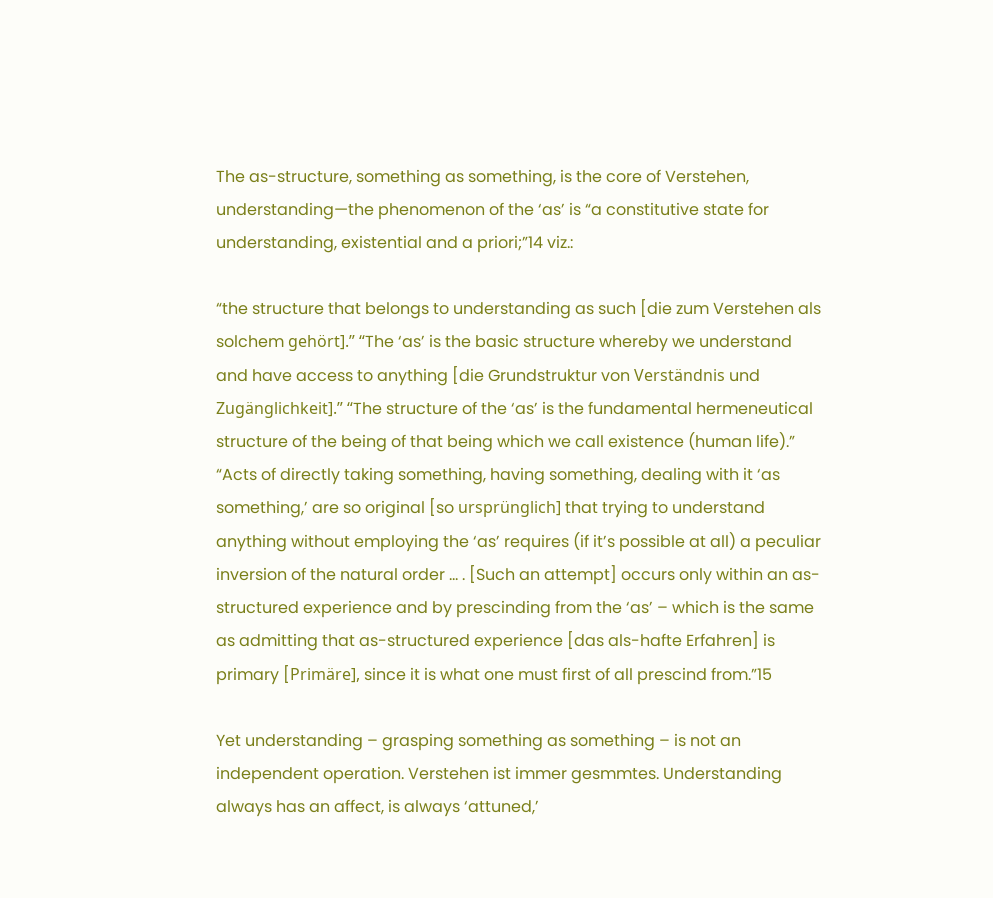The as-structure, something as something, is the core of Verstehen, understanding—the phenomenon of the ‘as’ is “a constitutive state for understanding, existential and a priori;”14 viz.:

“the structure that belongs to understanding as such [die zum Verstehen als solchem gehört].” “The ‘as’ is the basic structure whereby we understand and have access to anything [die Grundstruktur von Verständnis und Zugänglichkeit].” “The structure of the ‘as’ is the fundamental hermeneutical structure of the being of that being which we call existence (human life).” “Acts of directly taking something, having something, dealing with it ‘as something,’ are so original [so ursprünglich] that trying to understand anything without employing the ‘as’ requires (if it’s possible at all) a peculiar inversion of the natural order ... . [Such an attempt] occurs only within an as-structured experience and by prescinding from the ‘as’ – which is the same as admitting that as-structured experience [das als-hafte Erfahren] is primary [Primäre], since it is what one must first of all prescind from.”15

Yet understanding – grasping something as something – is not an independent operation. Verstehen ist immer gesmmtes. Understanding always has an affect, is always ‘attuned,’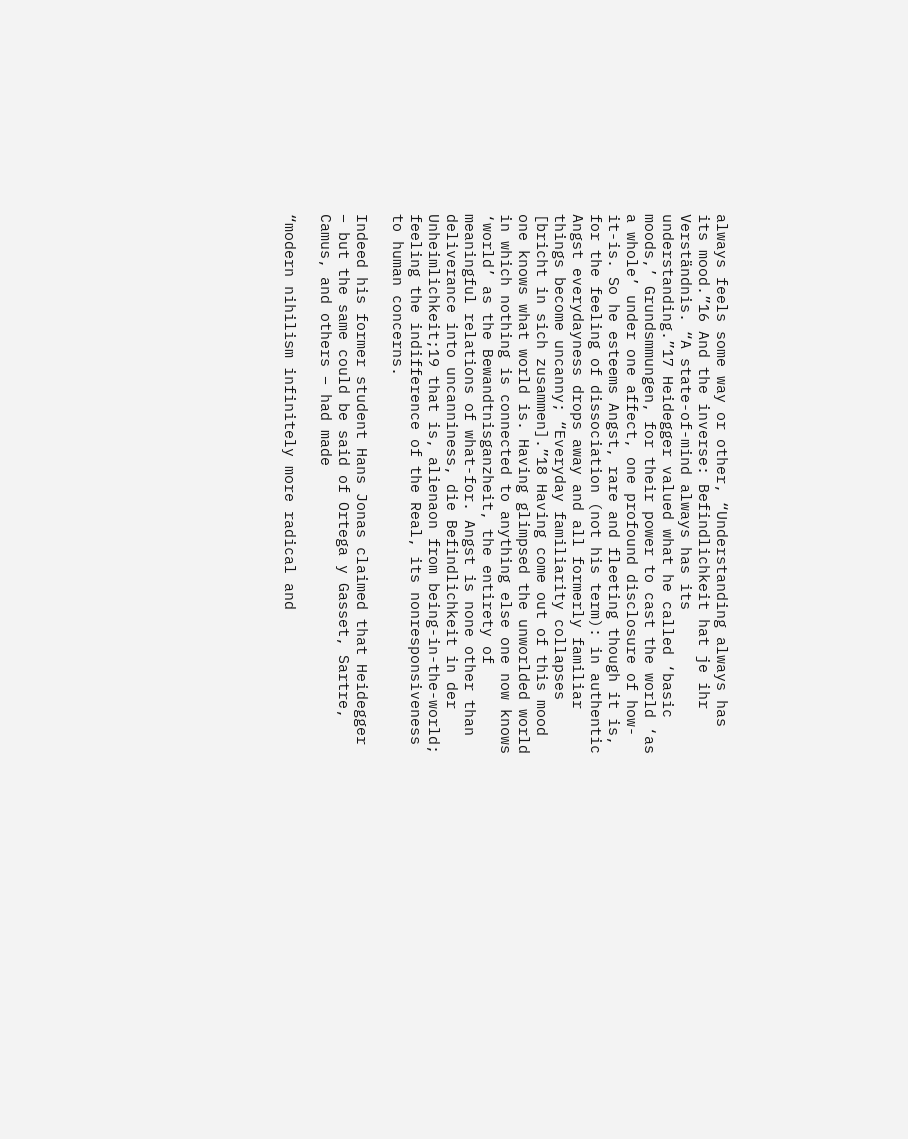always feels some way or other, “Understanding always has its mood.”16 And the inverse: Befindlichkeit hat je ihr Verständnis. “A state-of-mind always has its understanding.”17 Heidegger valued what he called ‘basic moods,’ Grundsmmungen, for their power to cast the world ‘as a whole’ under one affect, one profound disclosure of how-it-is. So he esteems Angst, rare and fleeting though it is, for the feeling of dissociation (not his term): in authentic Angst everydayness drops away and all formerly familiar things become uncanny; “Everyday familiarity collapses [bricht in sich zusammen].”18 Having come out of this mood one knows what world is. Having glimpsed the unworlded world in which nothing is connected to anything else one now knows ‘world’ as the Bewandtnisganzheit, the entirety of meaningful relations of what-for. Angst is none other than deliverance into uncanniness, die Befindlichkeit in der Unheimlichkeit;19 that is, alienaon from being-in-the-world; feeling the indifference of the Real, its nonresponsiveness to human concerns.

Indeed his former student Hans Jonas claimed that Heidegger – but the same could be said of Ortega y Gasset, Sartre, Camus, and others – had made

“modern nihilism infinitely more radical and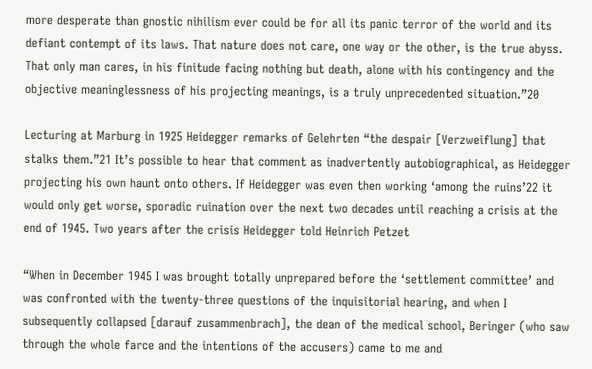more desperate than gnostic nihilism ever could be for all its panic terror of the world and its defiant contempt of its laws. That nature does not care, one way or the other, is the true abyss. That only man cares, in his finitude facing nothing but death, alone with his contingency and the objective meaninglessness of his projecting meanings, is a truly unprecedented situation.”20

Lecturing at Marburg in 1925 Heidegger remarks of Gelehrten “the despair [Verzweiflung] that stalks them.”21 It’s possible to hear that comment as inadvertently autobiographical, as Heidegger projecting his own haunt onto others. If Heidegger was even then working ‘among the ruins’22 it would only get worse, sporadic ruination over the next two decades until reaching a crisis at the end of 1945. Two years after the crisis Heidegger told Heinrich Petzet

“When in December 1945 I was brought totally unprepared before the ‘settlement committee’ and was confronted with the twenty-three questions of the inquisitorial hearing, and when I subsequently collapsed [darauf zusammenbrach], the dean of the medical school, Beringer (who saw through the whole farce and the intentions of the accusers) came to me and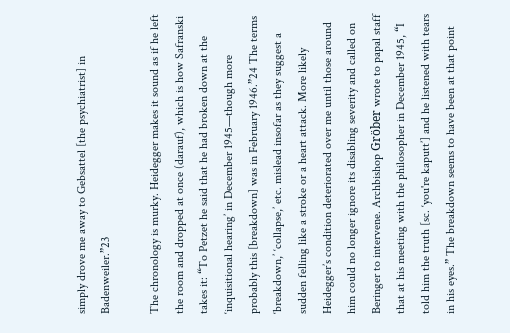simply drove me away to Gebsattel [the psychiatrist] in Badenweiler.”23

The chronology is murky. Heidegger makes it sound as if he left the room and dropped at once (darauf), which is how Safranski takes it: “To Petzet he said that he had broken down at the ‘inquisitional hearing’ in December 1945—though more probably this [breakdown] was in February 1946.”24 The terms ‘breakdown,’ ‘collapse,’ etc. mislead insofar as they suggest a sudden felling like a stroke or a heart attack. More likely Heidegger’s condition deteriorated over me until those around him could no longer ignore its disabling severity and called on Beringer to intervene. Archbishop Gröber wrote to papal staff that at his meeting with the philosopher in December 1945, “I told him the truth [sc. ‘you're kaputt’] and he listened with tears in his eyes.” The breakdown seems to have been at that point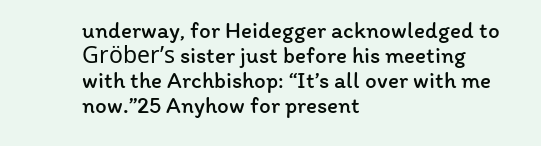underway, for Heidegger acknowledged to Gröber’s sister just before his meeting with the Archbishop: “It’s all over with me now.”25 Anyhow for present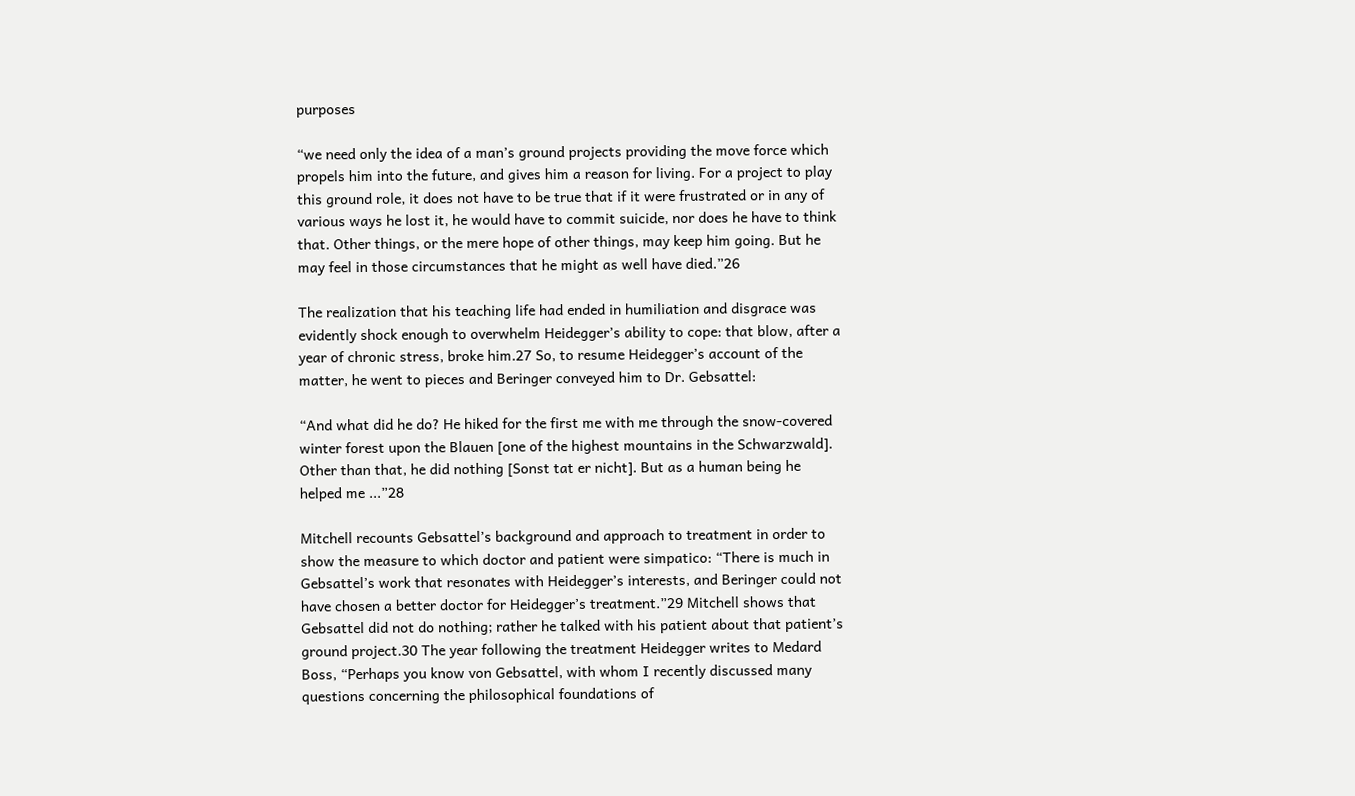purposes

“we need only the idea of a man’s ground projects providing the move force which propels him into the future, and gives him a reason for living. For a project to play this ground role, it does not have to be true that if it were frustrated or in any of various ways he lost it, he would have to commit suicide, nor does he have to think that. Other things, or the mere hope of other things, may keep him going. But he may feel in those circumstances that he might as well have died.”26

The realization that his teaching life had ended in humiliation and disgrace was evidently shock enough to overwhelm Heidegger’s ability to cope: that blow, after a year of chronic stress, broke him.27 So, to resume Heidegger’s account of the matter, he went to pieces and Beringer conveyed him to Dr. Gebsattel:

“And what did he do? He hiked for the first me with me through the snow-covered winter forest upon the Blauen [one of the highest mountains in the Schwarzwald]. Other than that, he did nothing [Sonst tat er nicht]. But as a human being he helped me ...”28

Mitchell recounts Gebsattel’s background and approach to treatment in order to show the measure to which doctor and patient were simpatico: “There is much in Gebsattel’s work that resonates with Heidegger’s interests, and Beringer could not have chosen a better doctor for Heidegger’s treatment.”29 Mitchell shows that Gebsattel did not do nothing; rather he talked with his patient about that patient’s ground project.30 The year following the treatment Heidegger writes to Medard Boss, “Perhaps you know von Gebsattel, with whom I recently discussed many questions concerning the philosophical foundations of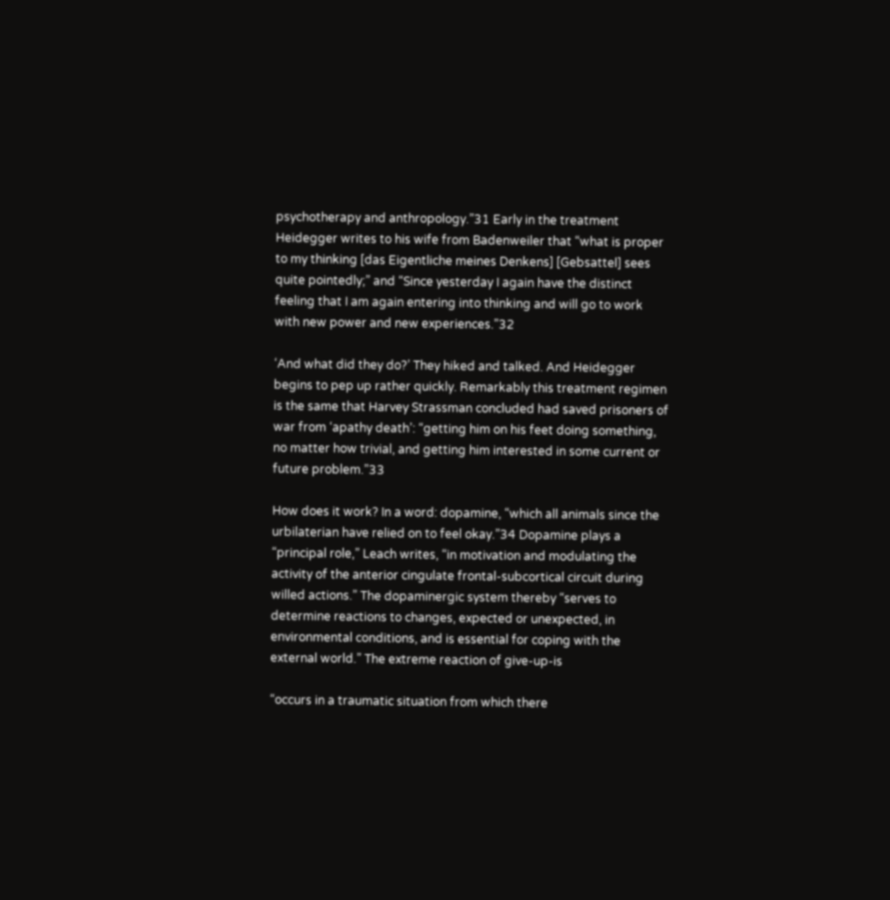psychotherapy and anthropology.”31 Early in the treatment Heidegger writes to his wife from Badenweiler that “what is proper to my thinking [das Eigentliche meines Denkens] [Gebsattel] sees quite pointedly;” and “Since yesterday I again have the distinct feeling that I am again entering into thinking and will go to work with new power and new experiences.”32

‘And what did they do?’ They hiked and talked. And Heidegger begins to pep up rather quickly. Remarkably this treatment regimen is the same that Harvey Strassman concluded had saved prisoners of war from ‘apathy death’: “getting him on his feet doing something, no matter how trivial, and getting him interested in some current or future problem.”33

How does it work? In a word: dopamine, “which all animals since the urbilaterian have relied on to feel okay.”34 Dopamine plays a “principal role,” Leach writes, “in motivation and modulating the activity of the anterior cingulate frontal-subcortical circuit during willed actions.” The dopaminergic system thereby “serves to determine reactions to changes, expected or unexpected, in environmental conditions, and is essential for coping with the external world.” The extreme reaction of give-up-is

“occurs in a traumatic situation from which there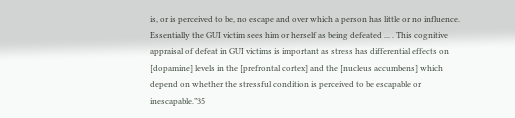is, or is perceived to be, no escape and over which a person has little or no influence. Essentially the GUI victim sees him or herself as being defeated ... . This cognitive appraisal of defeat in GUI victims is important as stress has differential effects on [dopamine] levels in the [prefrontal cortex] and the [nucleus accumbens] which depend on whether the stressful condition is perceived to be escapable or inescapable.”35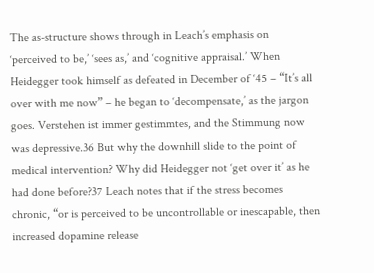The as-structure shows through in Leach’s emphasis on ‘perceived to be,’ ‘sees as,’ and ‘cognitive appraisal.’ When Heidegger took himself as defeated in December of ‘45 – “It’s all over with me now” – he began to ‘decompensate,’ as the jargon goes. Verstehen ist immer gestimmtes, and the Stimmung now was depressive.36 But why the downhill slide to the point of medical intervention? Why did Heidegger not ‘get over it’ as he had done before?37 Leach notes that if the stress becomes chronic, “or is perceived to be uncontrollable or inescapable, then increased dopamine release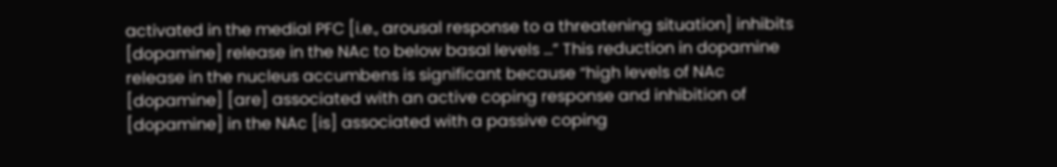activated in the medial PFC [i.e., arousal response to a threatening situation] inhibits [dopamine] release in the NAc to below basal levels ...” This reduction in dopamine release in the nucleus accumbens is significant because “high levels of NAc [dopamine] [are] associated with an active coping response and inhibition of [dopamine] in the NAc [is] associated with a passive coping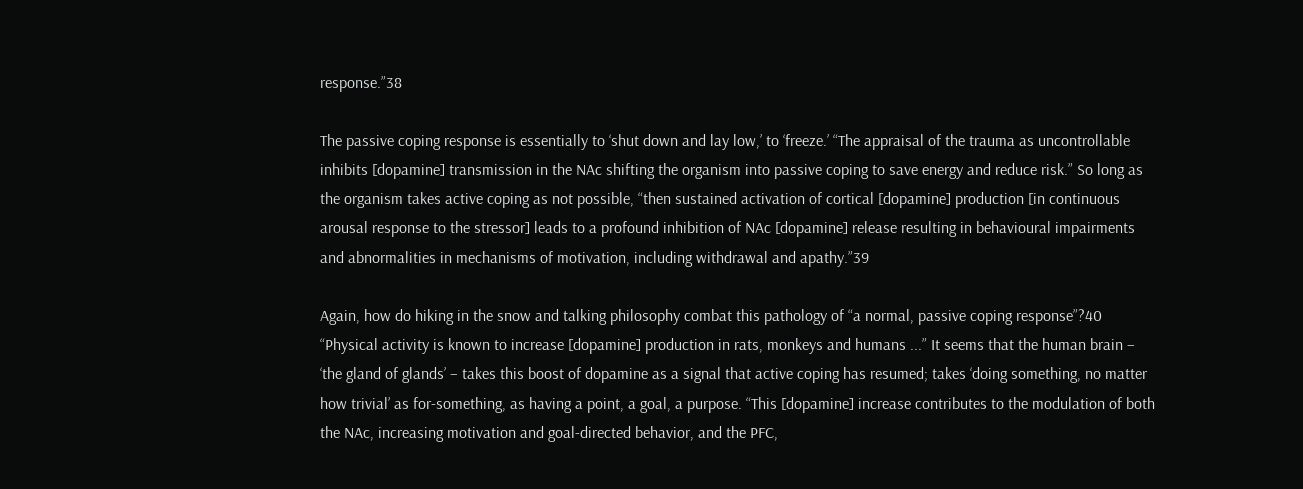response.”38

The passive coping response is essentially to ‘shut down and lay low,’ to ‘freeze.’ “The appraisal of the trauma as uncontrollable inhibits [dopamine] transmission in the NAc shifting the organism into passive coping to save energy and reduce risk.” So long as the organism takes active coping as not possible, “then sustained activation of cortical [dopamine] production [in continuous arousal response to the stressor] leads to a profound inhibition of NAc [dopamine] release resulting in behavioural impairments and abnormalities in mechanisms of motivation, including withdrawal and apathy.”39

Again, how do hiking in the snow and talking philosophy combat this pathology of “a normal, passive coping response”?40 “Physical activity is known to increase [dopamine] production in rats, monkeys and humans ...” It seems that the human brain – ‘the gland of glands’ – takes this boost of dopamine as a signal that active coping has resumed; takes ‘doing something, no matter how trivial’ as for-something, as having a point, a goal, a purpose. “This [dopamine] increase contributes to the modulation of both the NAc, increasing motivation and goal-directed behavior, and the PFC,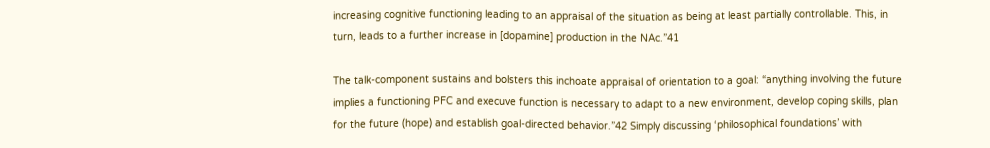increasing cognitive functioning leading to an appraisal of the situation as being at least partially controllable. This, in turn, leads to a further increase in [dopamine] production in the NAc.”41

The talk-component sustains and bolsters this inchoate appraisal of orientation to a goal: “anything involving the future implies a functioning PFC and execuve function is necessary to adapt to a new environment, develop coping skills, plan for the future (hope) and establish goal-directed behavior.”42 Simply discussing ‘philosophical foundations’ with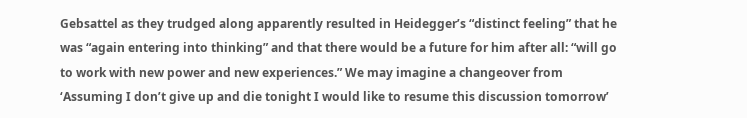Gebsattel as they trudged along apparently resulted in Heidegger’s “distinct feeling” that he was “again entering into thinking” and that there would be a future for him after all: “will go to work with new power and new experiences.” We may imagine a changeover from ‘Assuming I don’t give up and die tonight I would like to resume this discussion tomorrow’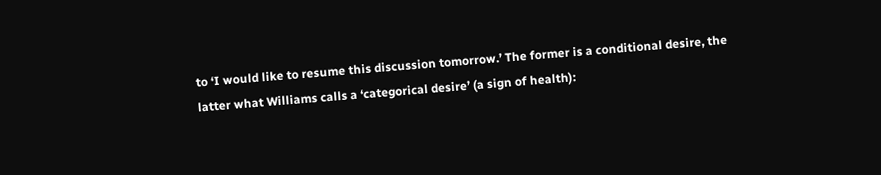to ‘I would like to resume this discussion tomorrow.’ The former is a conditional desire, the latter what Williams calls a ‘categorical desire’ (a sign of health):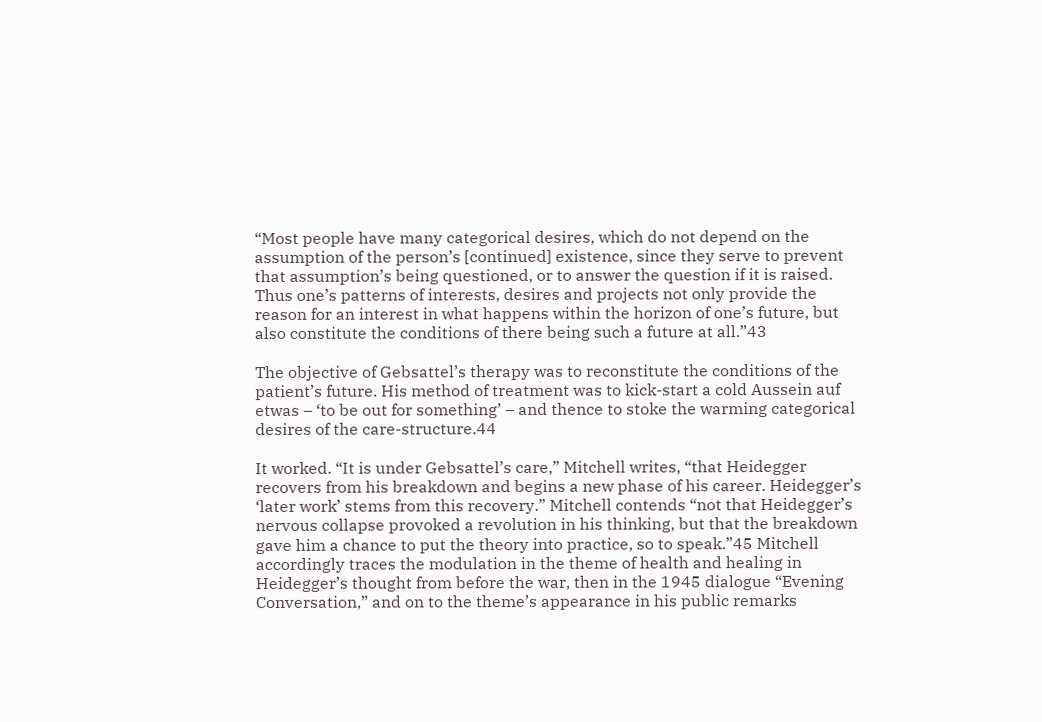“Most people have many categorical desires, which do not depend on the assumption of the person’s [continued] existence, since they serve to prevent that assumption’s being questioned, or to answer the question if it is raised. Thus one’s patterns of interests, desires and projects not only provide the reason for an interest in what happens within the horizon of one’s future, but also constitute the conditions of there being such a future at all.”43

The objective of Gebsattel’s therapy was to reconstitute the conditions of the patient’s future. His method of treatment was to kick-start a cold Aussein auf etwas – ‘to be out for something’ – and thence to stoke the warming categorical desires of the care-structure.44

It worked. “It is under Gebsattel’s care,” Mitchell writes, “that Heidegger recovers from his breakdown and begins a new phase of his career. Heidegger’s ‘later work’ stems from this recovery.” Mitchell contends “not that Heidegger’s nervous collapse provoked a revolution in his thinking, but that the breakdown gave him a chance to put the theory into practice, so to speak.”45 Mitchell accordingly traces the modulation in the theme of health and healing in Heidegger’s thought from before the war, then in the 1945 dialogue “Evening Conversation,” and on to the theme’s appearance in his public remarks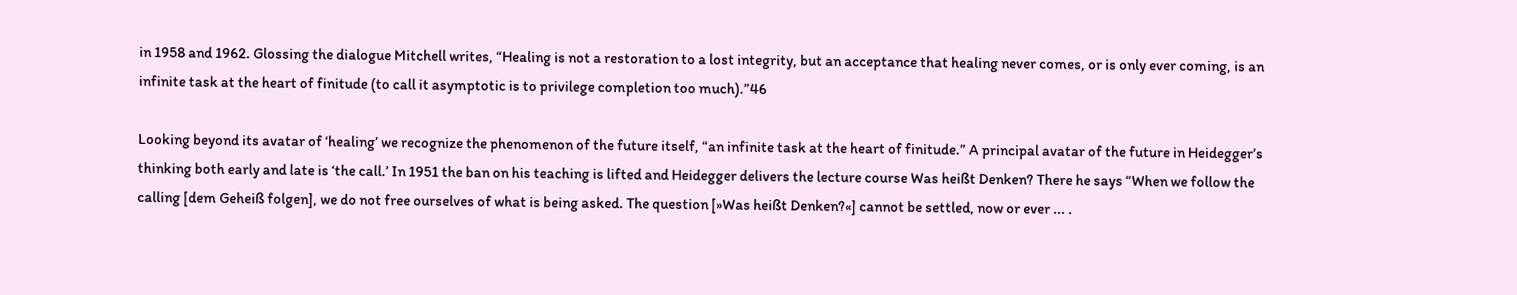in 1958 and 1962. Glossing the dialogue Mitchell writes, “Healing is not a restoration to a lost integrity, but an acceptance that healing never comes, or is only ever coming, is an infinite task at the heart of finitude (to call it asymptotic is to privilege completion too much).”46

Looking beyond its avatar of ‘healing’ we recognize the phenomenon of the future itself, “an infinite task at the heart of finitude.” A principal avatar of the future in Heidegger’s thinking both early and late is ‘the call.’ In 1951 the ban on his teaching is lifted and Heidegger delivers the lecture course Was heißt Denken? There he says “When we follow the calling [dem Geheiß folgen], we do not free ourselves of what is being asked. The question [»Was heißt Denken?«] cannot be settled, now or ever ... .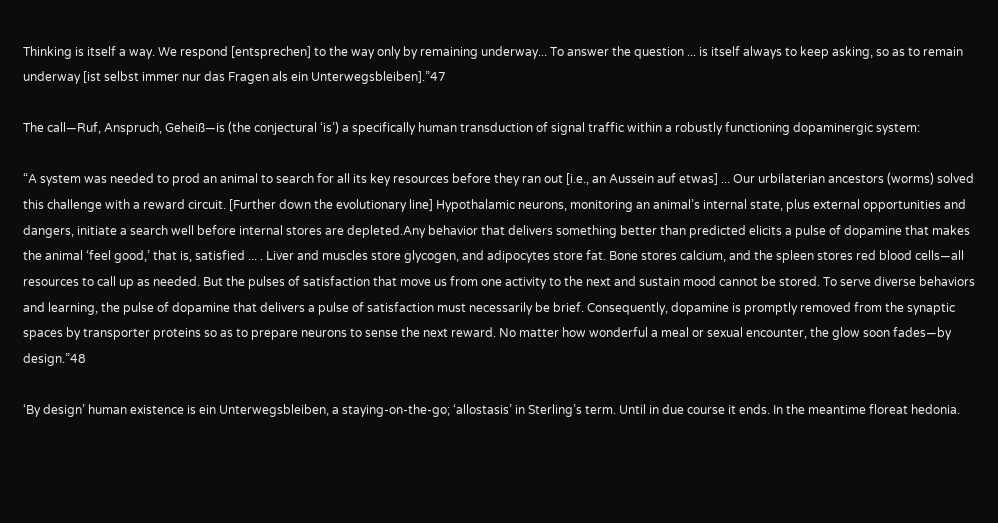Thinking is itself a way. We respond [entsprechen] to the way only by remaining underway... To answer the question ... is itself always to keep asking, so as to remain underway [ist selbst immer nur das Fragen als ein Unterwegsbleiben].”47

The call—Ruf, Anspruch, Geheiß—is (the conjectural ‘is’) a specifically human transduction of signal traffic within a robustly functioning dopaminergic system:

“A system was needed to prod an animal to search for all its key resources before they ran out [i.e., an Aussein auf etwas] ... Our urbilaterian ancestors (worms) solved this challenge with a reward circuit. [Further down the evolutionary line] Hypothalamic neurons, monitoring an animal’s internal state, plus external opportunities and dangers, initiate a search well before internal stores are depleted.Any behavior that delivers something better than predicted elicits a pulse of dopamine that makes the animal ‘feel good,’ that is, satisfied ... . Liver and muscles store glycogen, and adipocytes store fat. Bone stores calcium, and the spleen stores red blood cells—all resources to call up as needed. But the pulses of satisfaction that move us from one activity to the next and sustain mood cannot be stored. To serve diverse behaviors and learning, the pulse of dopamine that delivers a pulse of satisfaction must necessarily be brief. Consequently, dopamine is promptly removed from the synaptic spaces by transporter proteins so as to prepare neurons to sense the next reward. No matter how wonderful a meal or sexual encounter, the glow soon fades—by design.”48

‘By design’ human existence is ein Unterwegsbleiben, a staying-on-the-go; ‘allostasis’ in Sterling’s term. Until in due course it ends. In the meantime floreat hedonia.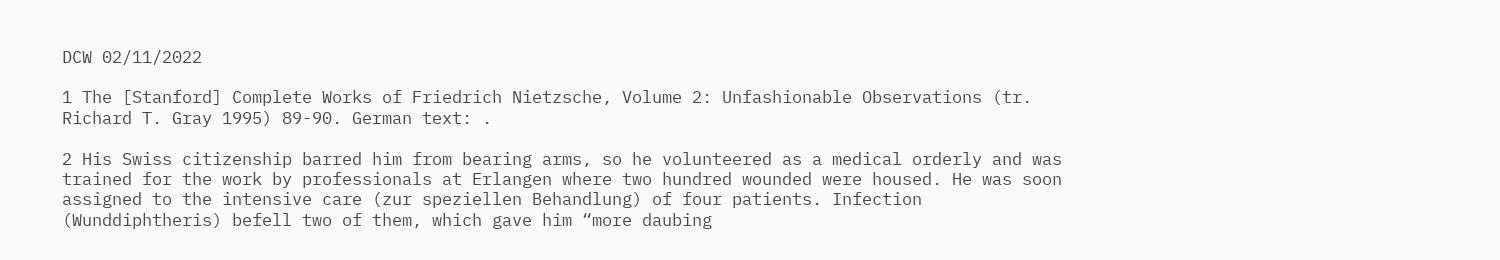DCW 02/11/2022

1 The [Stanford] Complete Works of Friedrich Nietzsche, Volume 2: Unfashionable Observations (tr. Richard T. Gray 1995) 89-90. German text: .

2 His Swiss citizenship barred him from bearing arms, so he volunteered as a medical orderly and was trained for the work by professionals at Erlangen where two hundred wounded were housed. He was soon assigned to the intensive care (zur speziellen Behandlung) of four patients. Infection (Wunddiphtheris) befell two of them, which gave him “more daubing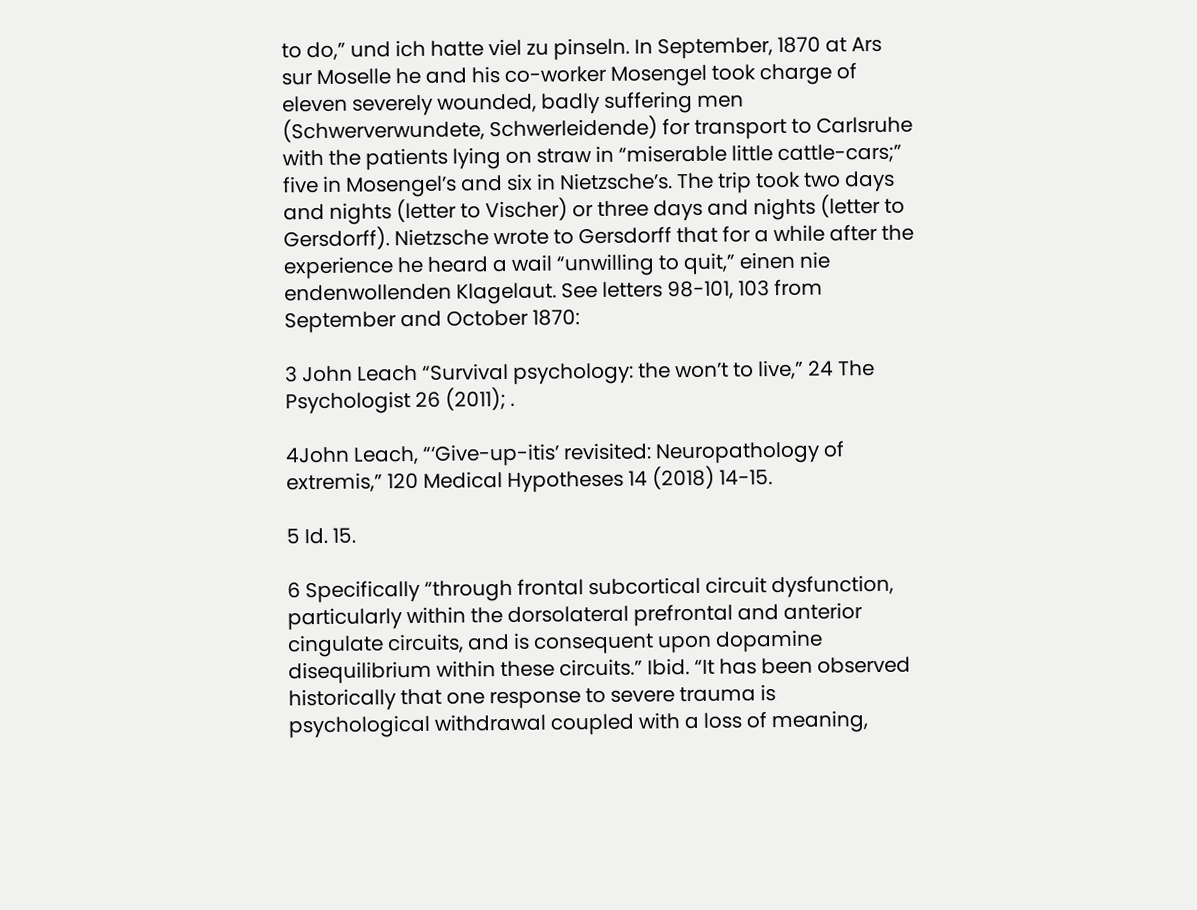to do,” und ich hatte viel zu pinseln. In September, 1870 at Ars sur Moselle he and his co-worker Mosengel took charge of eleven severely wounded, badly suffering men (Schwerverwundete, Schwerleidende) for transport to Carlsruhe with the patients lying on straw in “miserable little cattle-cars;” five in Mosengel’s and six in Nietzsche’s. The trip took two days and nights (letter to Vischer) or three days and nights (letter to Gersdorff). Nietzsche wrote to Gersdorff that for a while after the experience he heard a wail “unwilling to quit,” einen nie endenwollenden Klagelaut. See letters 98-101, 103 from September and October 1870:

3 John Leach “Survival psychology: the won’t to live,” 24 The Psychologist 26 (2011); .

4John Leach, “‘Give-up-itis’ revisited: Neuropathology of extremis,” 120 Medical Hypotheses 14 (2018) 14-15.

5 Id. 15.

6 Specifically “through frontal subcortical circuit dysfunction, particularly within the dorsolateral prefrontal and anterior cingulate circuits, and is consequent upon dopamine disequilibrium within these circuits.” Ibid. “It has been observed historically that one response to severe trauma is psychological withdrawal coupled with a loss of meaning,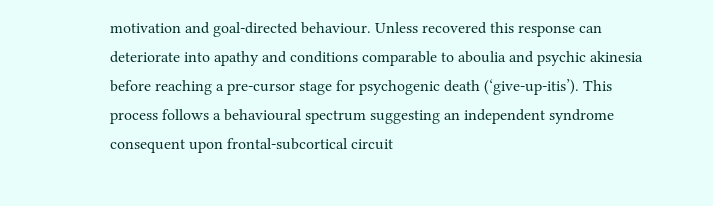motivation and goal-directed behaviour. Unless recovered this response can deteriorate into apathy and conditions comparable to aboulia and psychic akinesia before reaching a pre-cursor stage for psychogenic death (‘give-up-itis’). This process follows a behavioural spectrum suggesting an independent syndrome consequent upon frontal-subcortical circuit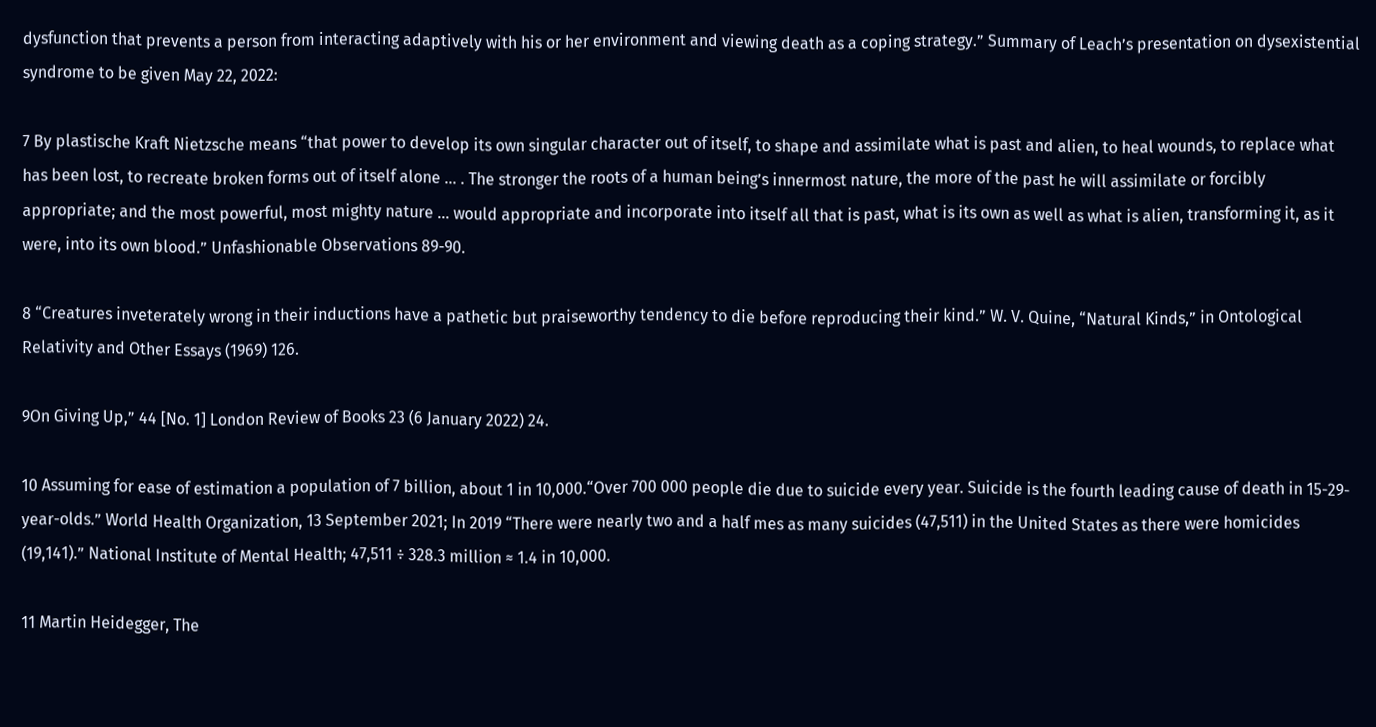dysfunction that prevents a person from interacting adaptively with his or her environment and viewing death as a coping strategy.” Summary of Leach’s presentation on dysexistential syndrome to be given May 22, 2022:

7 By plastische Kraft Nietzsche means “that power to develop its own singular character out of itself, to shape and assimilate what is past and alien, to heal wounds, to replace what has been lost, to recreate broken forms out of itself alone ... . The stronger the roots of a human being’s innermost nature, the more of the past he will assimilate or forcibly appropriate; and the most powerful, most mighty nature ... would appropriate and incorporate into itself all that is past, what is its own as well as what is alien, transforming it, as it were, into its own blood.” Unfashionable Observations 89-90.

8 “Creatures inveterately wrong in their inductions have a pathetic but praiseworthy tendency to die before reproducing their kind.” W. V. Quine, “Natural Kinds,” in Ontological Relativity and Other Essays (1969) 126.

9On Giving Up,” 44 [No. 1] London Review of Books 23 (6 January 2022) 24.

10 Assuming for ease of estimation a population of 7 billion, about 1 in 10,000.“Over 700 000 people die due to suicide every year. Suicide is the fourth leading cause of death in 15-29-year-olds.” World Health Organization, 13 September 2021; In 2019 “There were nearly two and a half mes as many suicides (47,511) in the United States as there were homicides (19,141).” National Institute of Mental Health; 47,511 ÷ 328.3 million ≈ 1.4 in 10,000.

11 Martin Heidegger, The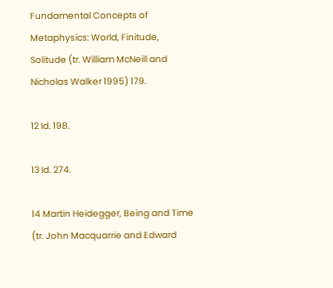Fundamental Concepts of Metaphysics: World, Finitude, Solitude (tr. William McNeill and Nicholas Walker 1995) 179.

12 Id. 198.

13 Id. 274.

14 Martin Heidegger, Being and Time (tr. John Macquarrie and Edward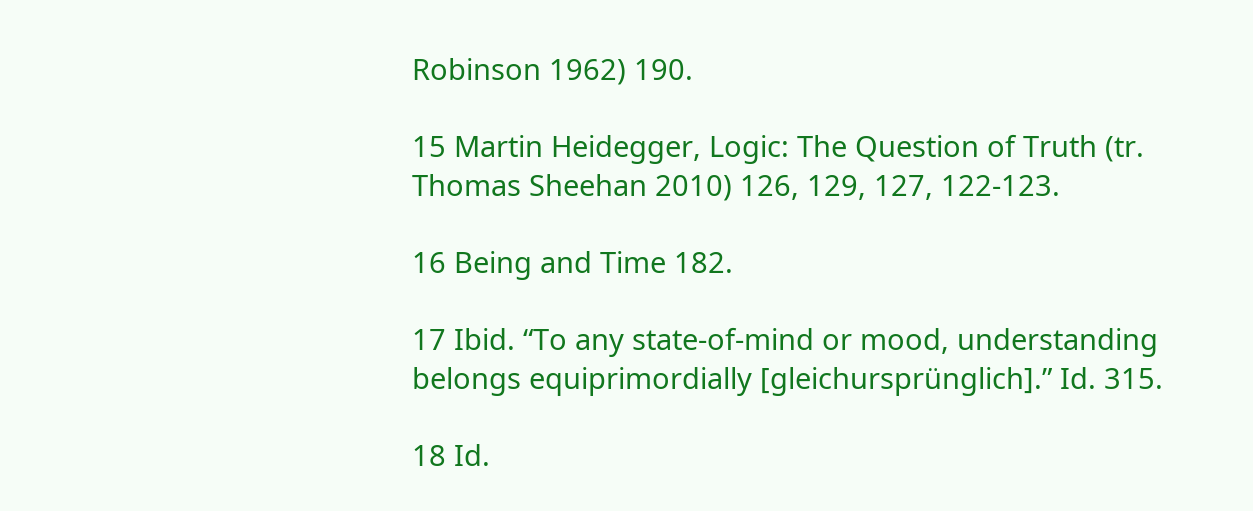Robinson 1962) 190.

15 Martin Heidegger, Logic: The Question of Truth (tr. Thomas Sheehan 2010) 126, 129, 127, 122-123.

16 Being and Time 182.

17 Ibid. “To any state-of-mind or mood, understanding belongs equiprimordially [gleichursprünglich].” Id. 315.

18 Id.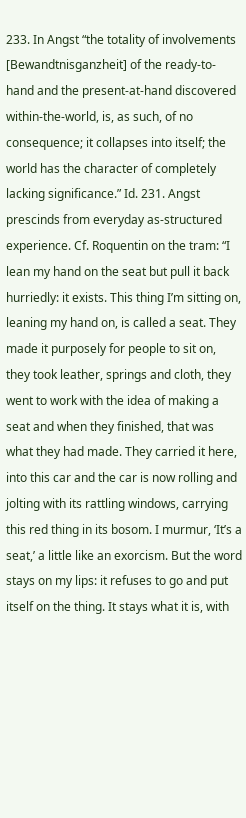233. In Angst “the totality of involvements [Bewandtnisganzheit] of the ready-to-hand and the present-at-hand discovered within-the-world, is, as such, of no consequence; it collapses into itself; the world has the character of completely lacking significance.” Id. 231. Angst prescinds from everyday as-structured experience. Cf. Roquentin on the tram: “I lean my hand on the seat but pull it back hurriedly: it exists. This thing I’m sitting on, leaning my hand on, is called a seat. They made it purposely for people to sit on, they took leather, springs and cloth, they went to work with the idea of making a seat and when they finished, that was what they had made. They carried it here, into this car and the car is now rolling and jolting with its rattling windows, carrying this red thing in its bosom. I murmur, ‘It’s a seat,’ a little like an exorcism. But the word stays on my lips: it refuses to go and put itself on the thing. It stays what it is, with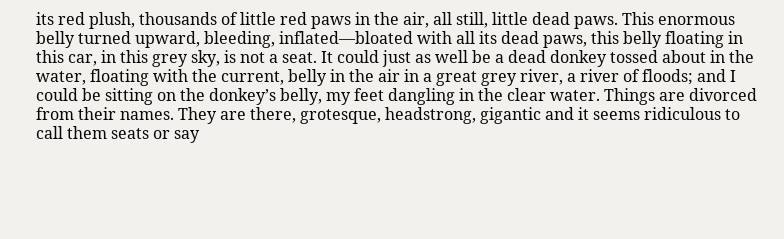its red plush, thousands of little red paws in the air, all still, little dead paws. This enormous belly turned upward, bleeding, inflated—bloated with all its dead paws, this belly floating in this car, in this grey sky, is not a seat. It could just as well be a dead donkey tossed about in the water, floating with the current, belly in the air in a great grey river, a river of floods; and I could be sitting on the donkey’s belly, my feet dangling in the clear water. Things are divorced from their names. They are there, grotesque, headstrong, gigantic and it seems ridiculous to call them seats or say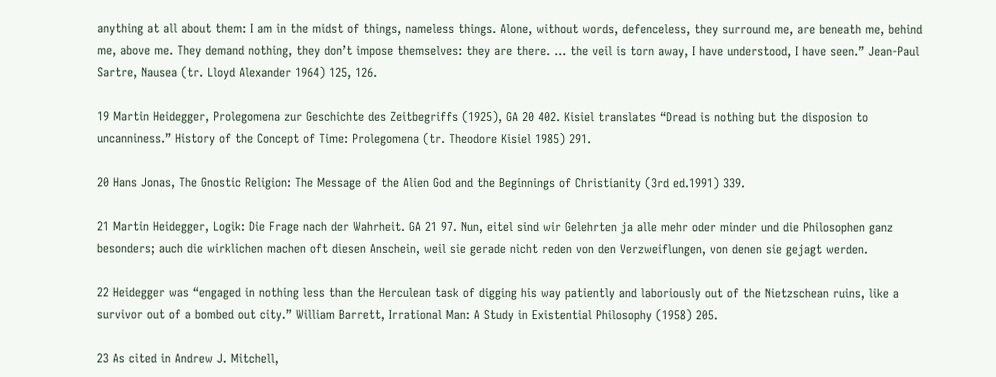anything at all about them: I am in the midst of things, nameless things. Alone, without words, defenceless, they surround me, are beneath me, behind me, above me. They demand nothing, they don’t impose themselves: they are there. ... the veil is torn away, I have understood, I have seen.” Jean-Paul Sartre, Nausea (tr. Lloyd Alexander 1964) 125, 126.

19 Martin Heidegger, Prolegomena zur Geschichte des Zeitbegriffs (1925), GA 20 402. Kisiel translates “Dread is nothing but the disposion to uncanniness.” History of the Concept of Time: Prolegomena (tr. Theodore Kisiel 1985) 291.

20 Hans Jonas, The Gnostic Religion: The Message of the Alien God and the Beginnings of Christianity (3rd ed.1991) 339.

21 Martin Heidegger, Logik: Die Frage nach der Wahrheit. GA 21 97. Nun, eitel sind wir Gelehrten ja alle mehr oder minder und die Philosophen ganz besonders; auch die wirklichen machen oft diesen Anschein, weil sie gerade nicht reden von den Verzweiflungen, von denen sie gejagt werden.

22 Heidegger was “engaged in nothing less than the Herculean task of digging his way patiently and laboriously out of the Nietzschean ruins, like a survivor out of a bombed out city.” William Barrett, Irrational Man: A Study in Existential Philosophy (1958) 205.

23 As cited in Andrew J. Mitchell,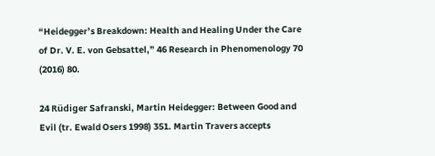“Heidegger’s Breakdown: Health and Healing Under the Care of Dr. V. E. von Gebsattel,” 46 Research in Phenomenology 70 (2016) 80.

24 Rüdiger Safranski, Martin Heidegger: Between Good and Evil (tr. Ewald Osers 1998) 351. Martin Travers accepts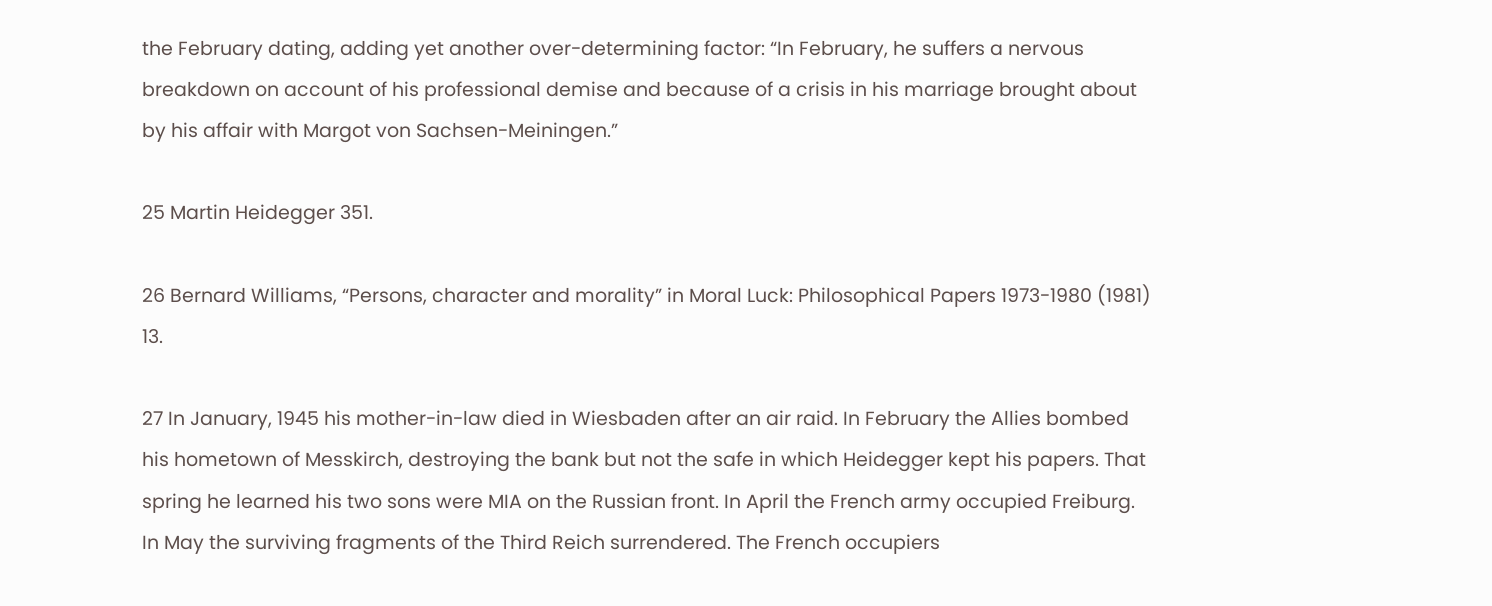the February dating, adding yet another over-determining factor: “In February, he suffers a nervous breakdown on account of his professional demise and because of a crisis in his marriage brought about by his affair with Margot von Sachsen-Meiningen.”

25 Martin Heidegger 351.

26 Bernard Williams, “Persons, character and morality” in Moral Luck: Philosophical Papers 1973-1980 (1981) 13.

27 In January, 1945 his mother-in-law died in Wiesbaden after an air raid. In February the Allies bombed his hometown of Messkirch, destroying the bank but not the safe in which Heidegger kept his papers. That spring he learned his two sons were MIA on the Russian front. In April the French army occupied Freiburg. In May the surviving fragments of the Third Reich surrendered. The French occupiers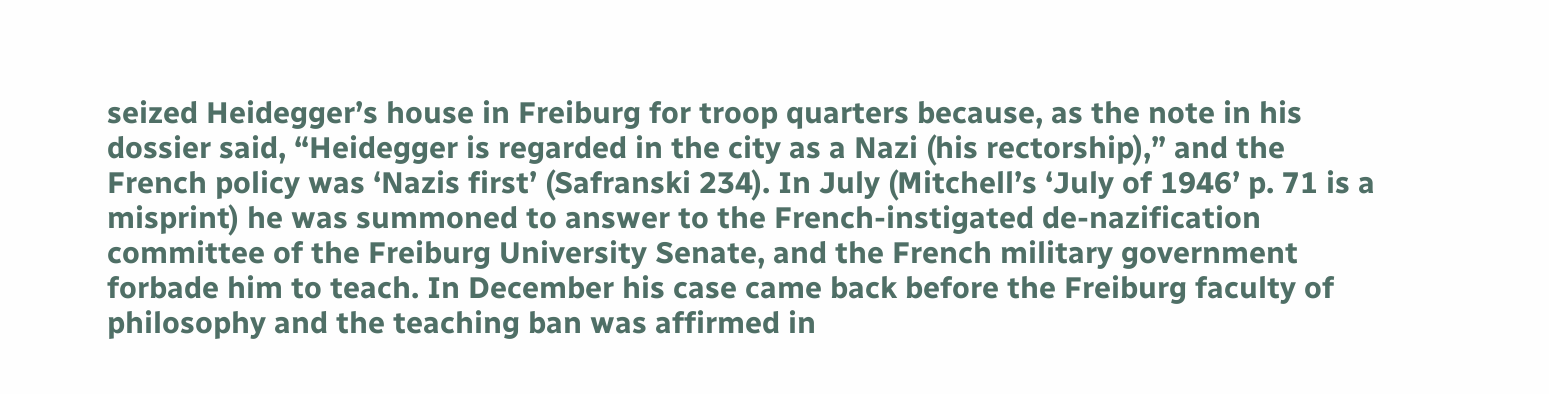seized Heidegger’s house in Freiburg for troop quarters because, as the note in his dossier said, “Heidegger is regarded in the city as a Nazi (his rectorship),” and the French policy was ‘Nazis first’ (Safranski 234). In July (Mitchell’s ‘July of 1946’ p. 71 is a misprint) he was summoned to answer to the French-instigated de-nazification committee of the Freiburg University Senate, and the French military government forbade him to teach. In December his case came back before the Freiburg faculty of philosophy and the teaching ban was affirmed in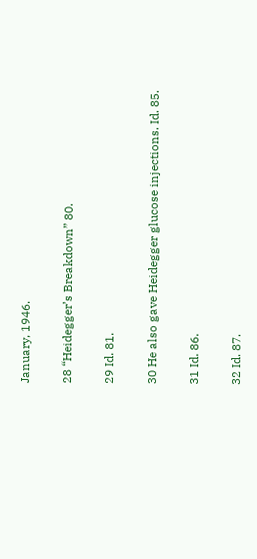January, 1946.

28 “Heidegger’s Breakdown” 80.

29 Id. 81.

30 He also gave Heidegger glucose injections. Id. 85.

31 Id. 86.

32 Id. 87.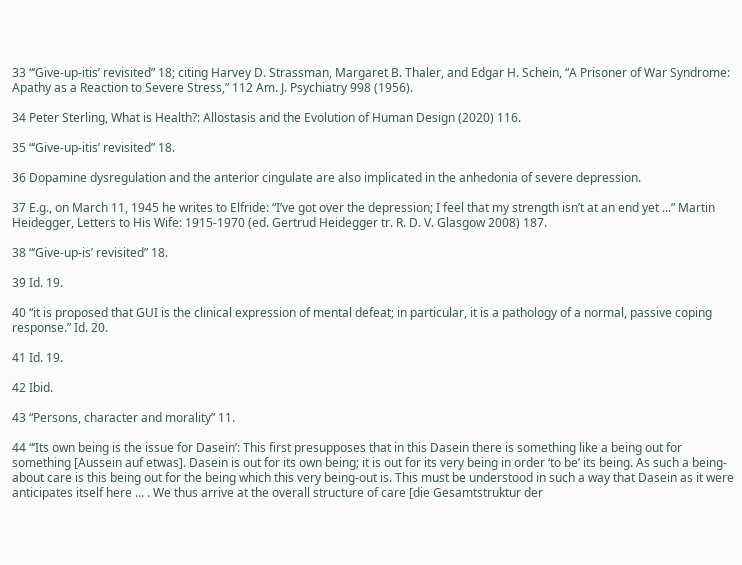33 “‘Give-up-itis’ revisited” 18; citing Harvey D. Strassman, Margaret B. Thaler, and Edgar H. Schein, “A Prisoner of War Syndrome: Apathy as a Reaction to Severe Stress,” 112 Am. J. Psychiatry 998 (1956).

34 Peter Sterling, What is Health?: Allostasis and the Evolution of Human Design (2020) 116.

35 “‘Give-up-itis’ revisited” 18.

36 Dopamine dysregulation and the anterior cingulate are also implicated in the anhedonia of severe depression.

37 E.g., on March 11, 1945 he writes to Elfride: “I’ve got over the depression; I feel that my strength isn’t at an end yet ...” Martin Heidegger, Letters to His Wife: 1915-1970 (ed. Gertrud Heidegger tr. R. D. V. Glasgow 2008) 187.

38 “‘Give-up-is’ revisited” 18.

39 Id. 19.

40 “it is proposed that GUI is the clinical expression of mental defeat; in particular, it is a pathology of a normal, passive coping response.” Id. 20.

41 Id. 19.

42 Ibid.

43 “Persons, character and morality” 11.

44 “‘Its own being is the issue for Dasein’: This first presupposes that in this Dasein there is something like a being out for something [Aussein auf etwas]. Dasein is out for its own being; it is out for its very being in order ‘to be’ its being. As such a being-about care is this being out for the being which this very being-out is. This must be understood in such a way that Dasein as it were anticipates itself here ... . We thus arrive at the overall structure of care [die Gesamtstruktur der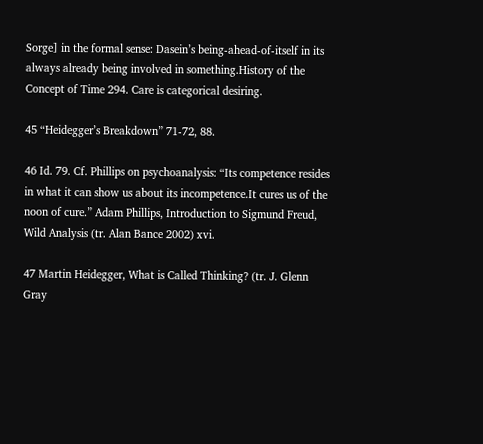Sorge] in the formal sense: Dasein’s being-ahead-of-itself in its always already being involved in something.History of the Concept of Time 294. Care is categorical desiring.

45 “Heidegger’s Breakdown” 71-72, 88.

46 Id. 79. Cf. Phillips on psychoanalysis: “Its competence resides in what it can show us about its incompetence.It cures us of the noon of cure.” Adam Phillips, Introduction to Sigmund Freud, Wild Analysis (tr. Alan Bance 2002) xvi.

47 Martin Heidegger, What is Called Thinking? (tr. J. Glenn Gray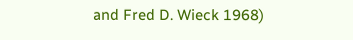and Fred D. Wieck 1968)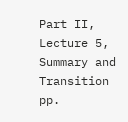Part II, Lecture 5, Summary and Transition pp.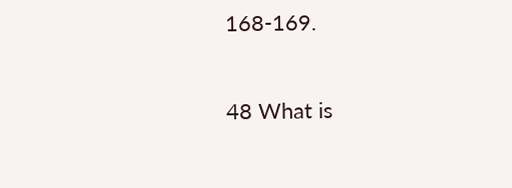168-169.

48 What is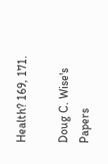Health? 169, 171.

Doug C. Wise's Papers